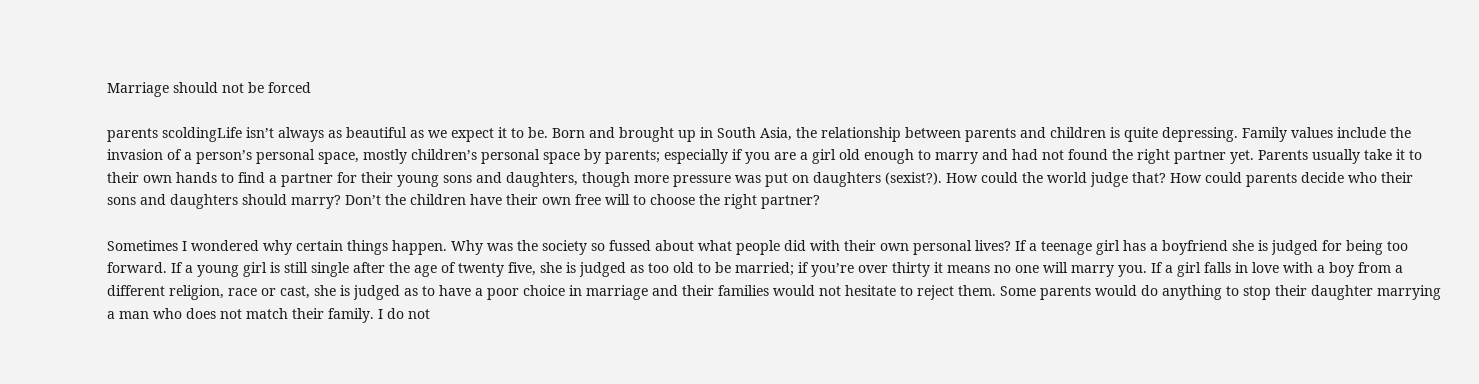Marriage should not be forced

parents scoldingLife isn’t always as beautiful as we expect it to be. Born and brought up in South Asia, the relationship between parents and children is quite depressing. Family values include the invasion of a person’s personal space, mostly children’s personal space by parents; especially if you are a girl old enough to marry and had not found the right partner yet. Parents usually take it to their own hands to find a partner for their young sons and daughters, though more pressure was put on daughters (sexist?). How could the world judge that? How could parents decide who their sons and daughters should marry? Don’t the children have their own free will to choose the right partner?

Sometimes I wondered why certain things happen. Why was the society so fussed about what people did with their own personal lives? If a teenage girl has a boyfriend she is judged for being too forward. If a young girl is still single after the age of twenty five, she is judged as too old to be married; if you’re over thirty it means no one will marry you. If a girl falls in love with a boy from a different religion, race or cast, she is judged as to have a poor choice in marriage and their families would not hesitate to reject them. Some parents would do anything to stop their daughter marrying a man who does not match their family. I do not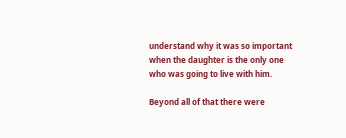understand why it was so important when the daughter is the only one who was going to live with him.

Beyond all of that there were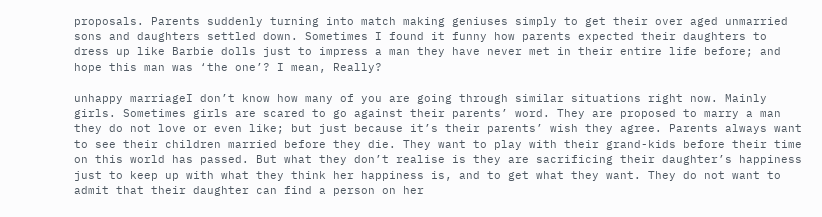proposals. Parents suddenly turning into match making geniuses simply to get their over aged unmarried sons and daughters settled down. Sometimes I found it funny how parents expected their daughters to dress up like Barbie dolls just to impress a man they have never met in their entire life before; and hope this man was ‘the one’? I mean, Really?

unhappy marriageI don’t know how many of you are going through similar situations right now. Mainly girls. Sometimes girls are scared to go against their parents’ word. They are proposed to marry a man they do not love or even like; but just because it’s their parents’ wish they agree. Parents always want to see their children married before they die. They want to play with their grand-kids before their time on this world has passed. But what they don’t realise is they are sacrificing their daughter’s happiness just to keep up with what they think her happiness is, and to get what they want. They do not want to admit that their daughter can find a person on her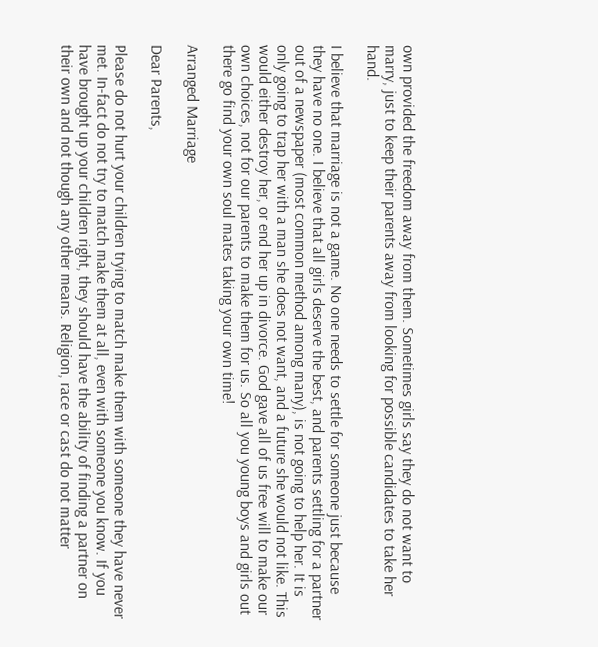own provided the freedom away from them. Sometimes girls say they do not want to marry, just to keep their parents away from looking for possible candidates to take her hand.

I believe that marriage is not a game. No one needs to settle for someone just because they have no one. I believe that all girls deserve the best, and parents settling for a partner out of a newspaper (most common method among many), is not going to help her. It is only going to trap her with a man she does not want, and a future she would not like. This would either destroy her, or end her up in divorce. God gave all of us free will to make our own choices, not for our parents to make them for us. So all you young boys and girls out there go find your own soul mates taking your own time!

Arranged Marriage

Dear Parents,

Please do not hurt your children trying to match make them with someone they have never met. In-fact do not try to match make them at all, even with someone you know. If you have brought up your children right, they should have the ability of finding a partner on their own and not though any other means. Religion, race or cast do not matter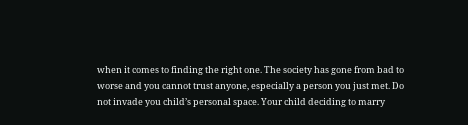when it comes to finding the right one. The society has gone from bad to worse and you cannot trust anyone, especially a person you just met. Do not invade you child’s personal space. Your child deciding to marry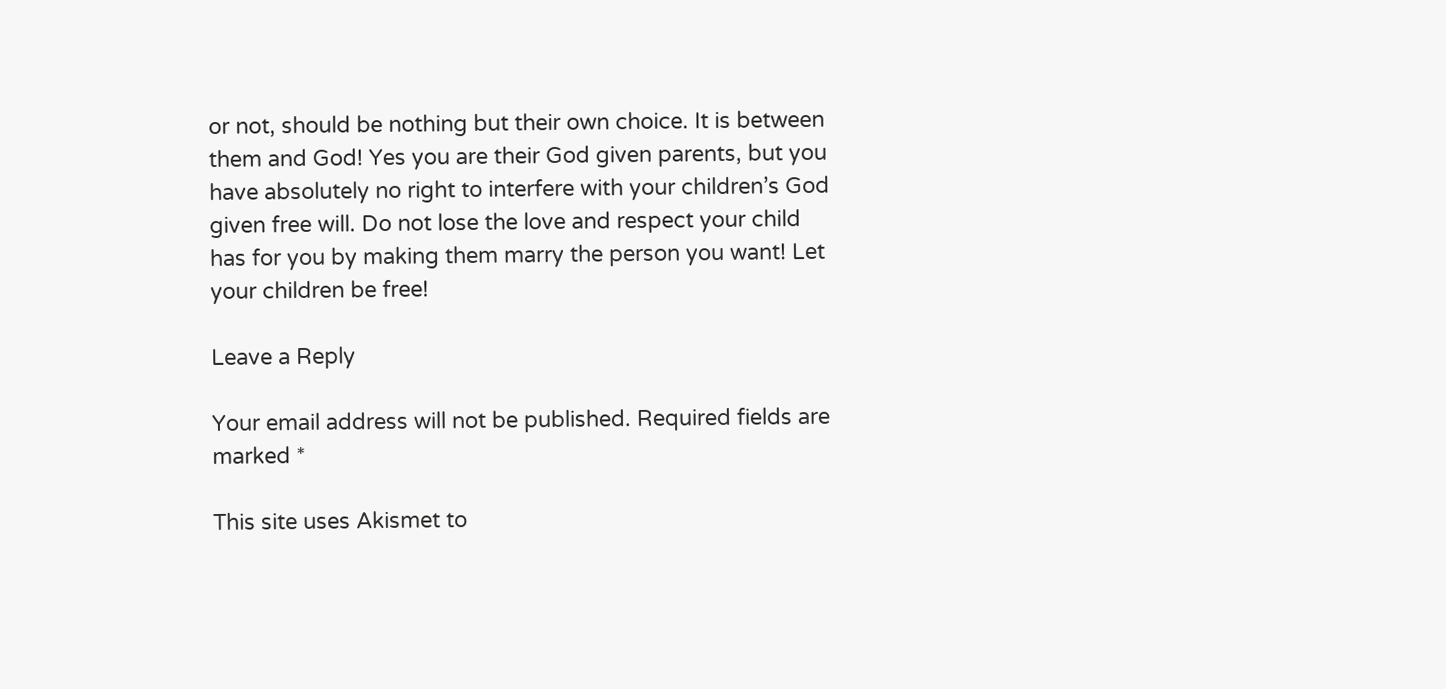or not, should be nothing but their own choice. It is between them and God! Yes you are their God given parents, but you have absolutely no right to interfere with your children’s God given free will. Do not lose the love and respect your child has for you by making them marry the person you want! Let your children be free!

Leave a Reply

Your email address will not be published. Required fields are marked *

This site uses Akismet to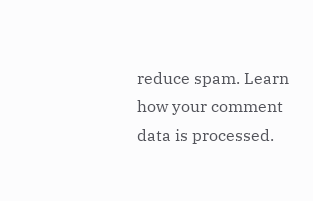reduce spam. Learn how your comment data is processed.